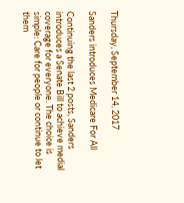Thursday, September 14, 2017

Sanders introduces Medicare For All

Continuing the last 2 posts, Sanders introduces a Senate Bill to achieve medial coverage for everyone. The choice is simple: Care for people or continue to let them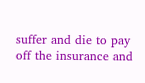suffer and die to pay off the insurance and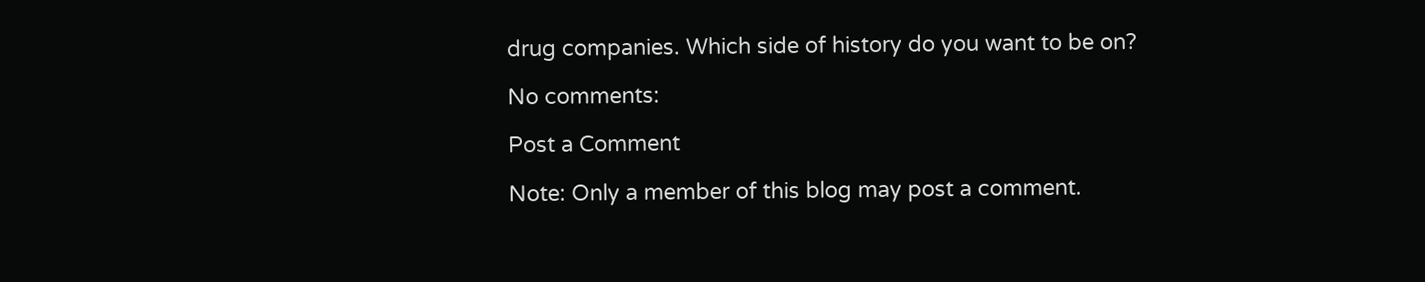drug companies. Which side of history do you want to be on?

No comments:

Post a Comment

Note: Only a member of this blog may post a comment.